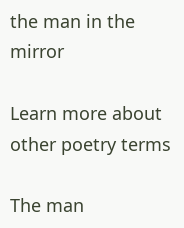the man in the mirror

Learn more about other poetry terms

The man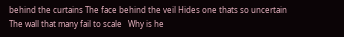behind the curtains The face behind the veil Hides one thats so uncertain The wall that many fail to scale   Why is he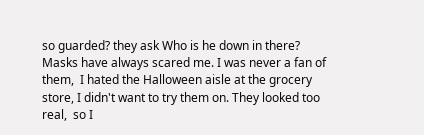so guarded? they ask Who is he down in there?
Masks have always scared me. I was never a fan of them,  I hated the Halloween aisle at the grocery store, I didn't want to try them on. They looked too real,  so I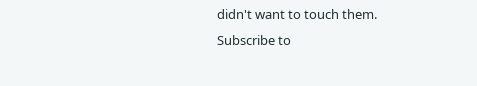didn't want to touch them.
Subscribe to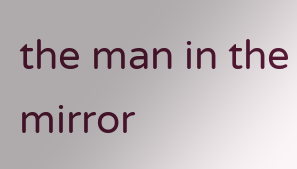the man in the mirror